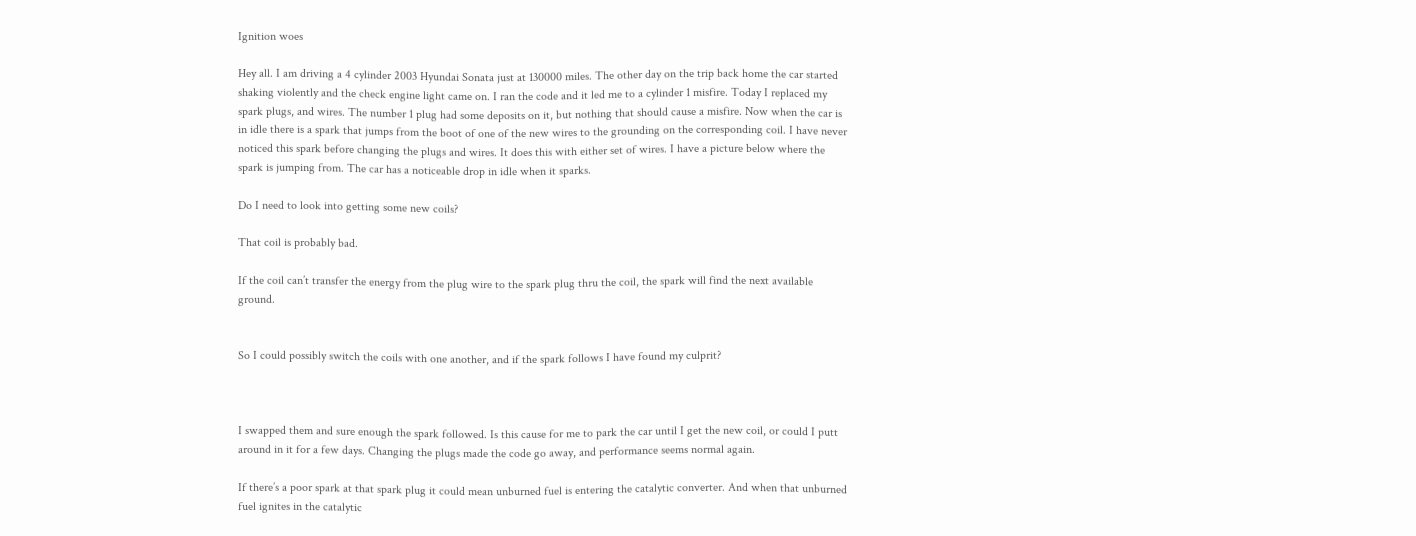Ignition woes

Hey all. I am driving a 4 cylinder 2003 Hyundai Sonata just at 130000 miles. The other day on the trip back home the car started shaking violently and the check engine light came on. I ran the code and it led me to a cylinder 1 misfire. Today I replaced my spark plugs, and wires. The number 1 plug had some deposits on it, but nothing that should cause a misfire. Now when the car is in idle there is a spark that jumps from the boot of one of the new wires to the grounding on the corresponding coil. I have never noticed this spark before changing the plugs and wires. It does this with either set of wires. I have a picture below where the spark is jumping from. The car has a noticeable drop in idle when it sparks.

Do I need to look into getting some new coils?

That coil is probably bad.

If the coil can’t transfer the energy from the plug wire to the spark plug thru the coil, the spark will find the next available ground.


So I could possibly switch the coils with one another, and if the spark follows I have found my culprit?



I swapped them and sure enough the spark followed. Is this cause for me to park the car until I get the new coil, or could I putt around in it for a few days. Changing the plugs made the code go away, and performance seems normal again.

If there’s a poor spark at that spark plug it could mean unburned fuel is entering the catalytic converter. And when that unburned fuel ignites in the catalytic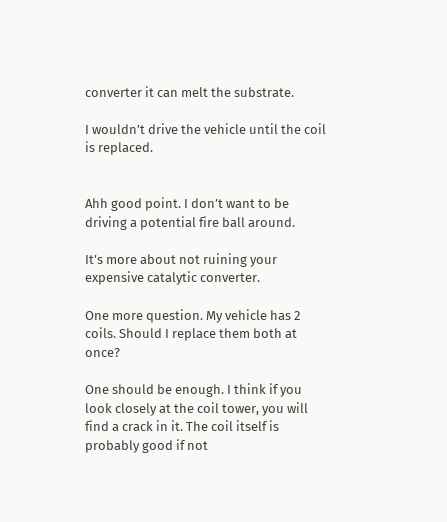converter it can melt the substrate.

I wouldn’t drive the vehicle until the coil is replaced.


Ahh good point. I don’t want to be driving a potential fire ball around.

It’s more about not ruining your expensive catalytic converter.

One more question. My vehicle has 2 coils. Should I replace them both at once?

One should be enough. I think if you look closely at the coil tower, you will find a crack in it. The coil itself is probably good if not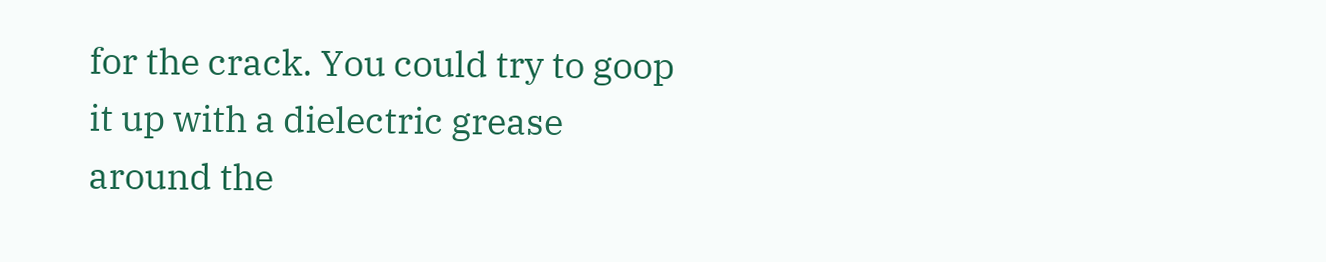for the crack. You could try to goop it up with a dielectric grease around the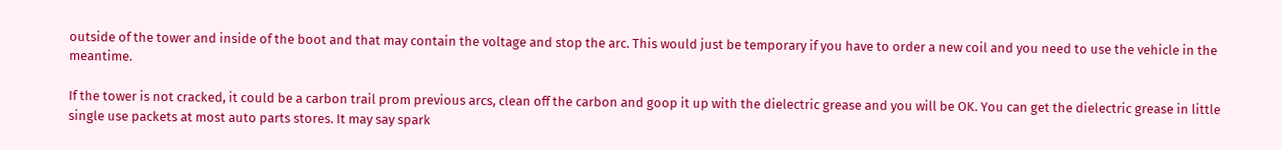outside of the tower and inside of the boot and that may contain the voltage and stop the arc. This would just be temporary if you have to order a new coil and you need to use the vehicle in the meantime.

If the tower is not cracked, it could be a carbon trail prom previous arcs, clean off the carbon and goop it up with the dielectric grease and you will be OK. You can get the dielectric grease in little single use packets at most auto parts stores. It may say spark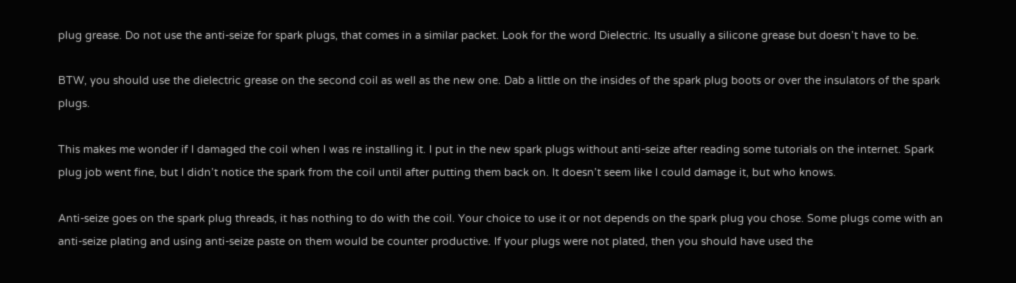plug grease. Do not use the anti-seize for spark plugs, that comes in a similar packet. Look for the word Dielectric. Its usually a silicone grease but doesn’t have to be.

BTW, you should use the dielectric grease on the second coil as well as the new one. Dab a little on the insides of the spark plug boots or over the insulators of the spark plugs.

This makes me wonder if I damaged the coil when I was re installing it. I put in the new spark plugs without anti-seize after reading some tutorials on the internet. Spark plug job went fine, but I didn’t notice the spark from the coil until after putting them back on. It doesn’t seem like I could damage it, but who knows.

Anti-seize goes on the spark plug threads, it has nothing to do with the coil. Your choice to use it or not depends on the spark plug you chose. Some plugs come with an anti-seize plating and using anti-seize paste on them would be counter productive. If your plugs were not plated, then you should have used the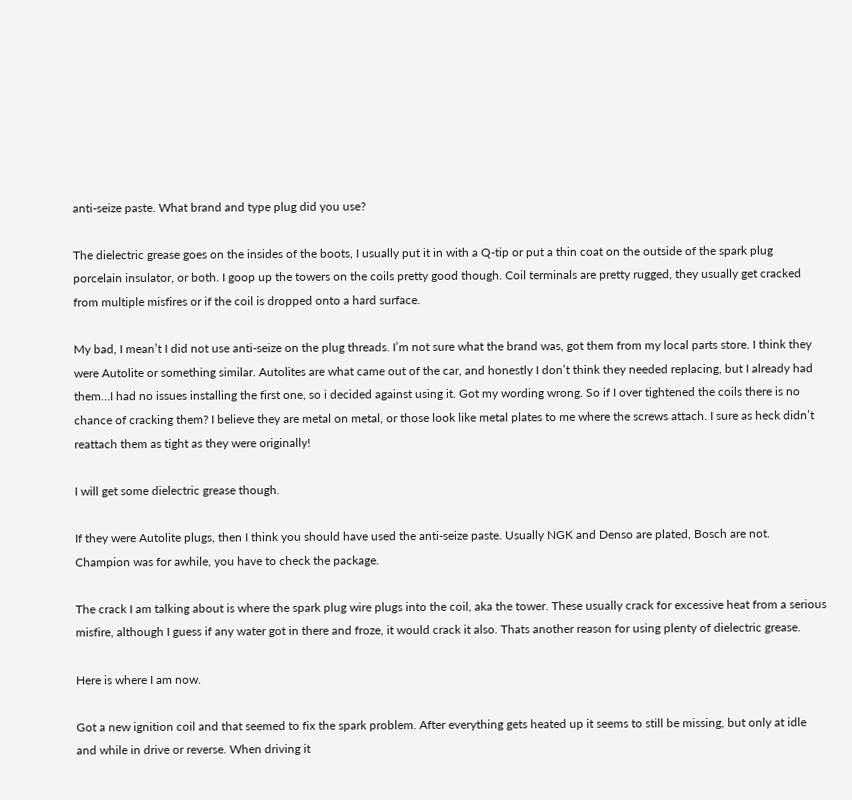anti-seize paste. What brand and type plug did you use?

The dielectric grease goes on the insides of the boots, I usually put it in with a Q-tip or put a thin coat on the outside of the spark plug porcelain insulator, or both. I goop up the towers on the coils pretty good though. Coil terminals are pretty rugged, they usually get cracked from multiple misfires or if the coil is dropped onto a hard surface.

My bad, I mean’t I did not use anti-seize on the plug threads. I’m not sure what the brand was, got them from my local parts store. I think they were Autolite or something similar. Autolites are what came out of the car, and honestly I don’t think they needed replacing, but I already had them…I had no issues installing the first one, so i decided against using it. Got my wording wrong. So if I over tightened the coils there is no chance of cracking them? I believe they are metal on metal, or those look like metal plates to me where the screws attach. I sure as heck didn’t reattach them as tight as they were originally!

I will get some dielectric grease though.

If they were Autolite plugs, then I think you should have used the anti-seize paste. Usually NGK and Denso are plated, Bosch are not. Champion was for awhile, you have to check the package.

The crack I am talking about is where the spark plug wire plugs into the coil, aka the tower. These usually crack for excessive heat from a serious misfire, although I guess if any water got in there and froze, it would crack it also. Thats another reason for using plenty of dielectric grease.

Here is where I am now.

Got a new ignition coil and that seemed to fix the spark problem. After everything gets heated up it seems to still be missing, but only at idle and while in drive or reverse. When driving it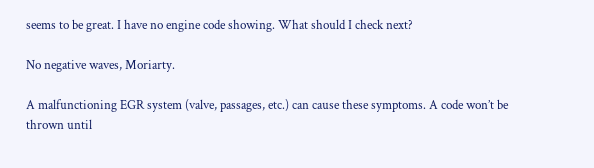seems to be great. I have no engine code showing. What should I check next?

No negative waves, Moriarty.

A malfunctioning EGR system (valve, passages, etc.) can cause these symptoms. A code won’t be thrown until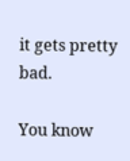it gets pretty bad.

You know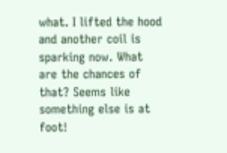what. I lifted the hood and another coil is sparking now. What are the chances of that? Seems like something else is at foot!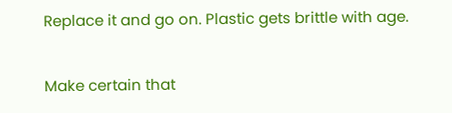Replace it and go on. Plastic gets brittle with age.

Make certain that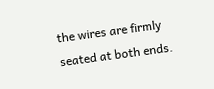the wires are firmly seated at both ends.